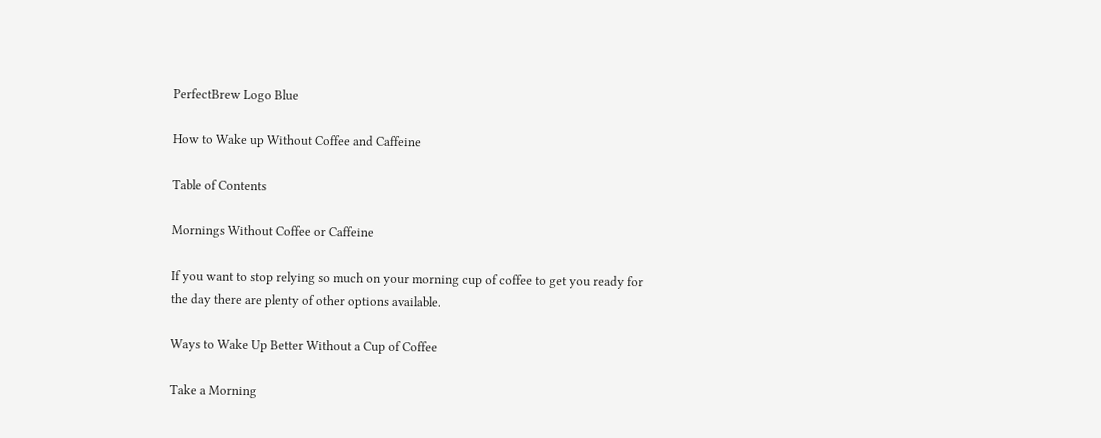PerfectBrew Logo Blue

How to Wake up Without Coffee and Caffeine

Table of Contents

Mornings Without Coffee or Caffeine

If you want to stop relying so much on your morning cup of coffee to get you ready for the day there are plenty of other options available.

Ways to Wake Up Better Without a Cup of Coffee

Take a Morning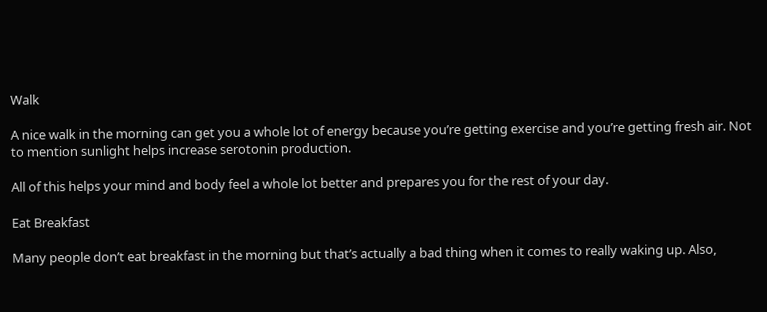Walk

A nice walk in the morning can get you a whole lot of energy because you’re getting exercise and you’re getting fresh air. Not to mention sunlight helps increase serotonin production.

All of this helps your mind and body feel a whole lot better and prepares you for the rest of your day.

Eat Breakfast

Many people don’t eat breakfast in the morning but that’s actually a bad thing when it comes to really waking up. Also,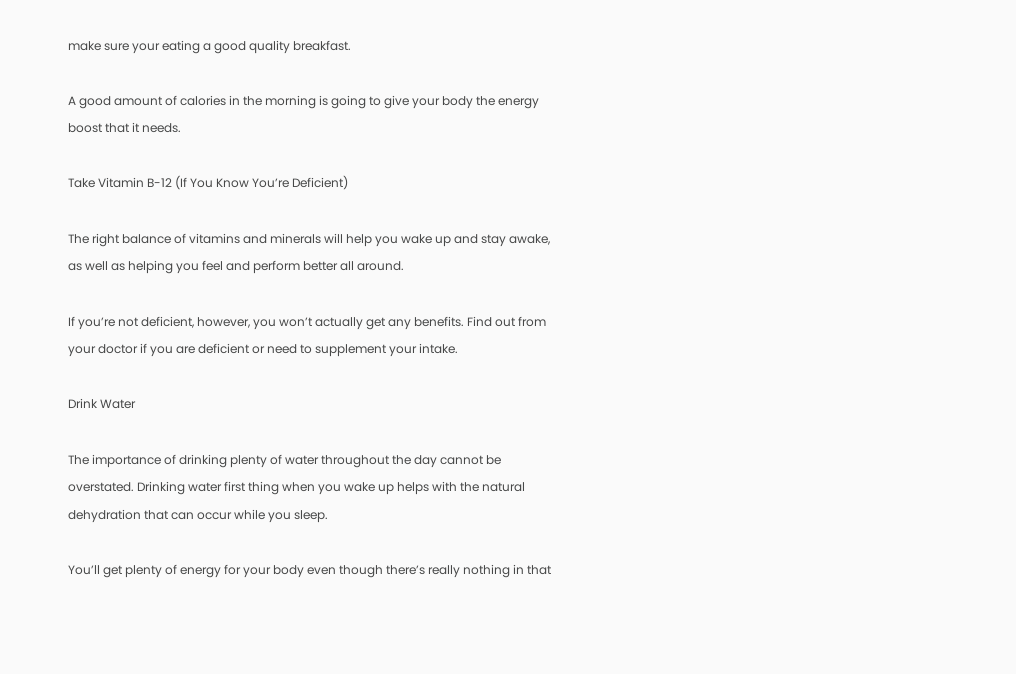make sure your eating a good quality breakfast.

A good amount of calories in the morning is going to give your body the energy boost that it needs.

Take Vitamin B-12 (If You Know You’re Deficient)

The right balance of vitamins and minerals will help you wake up and stay awake, as well as helping you feel and perform better all around.

If you’re not deficient, however, you won’t actually get any benefits. Find out from your doctor if you are deficient or need to supplement your intake.

Drink Water

The importance of drinking plenty of water throughout the day cannot be overstated. Drinking water first thing when you wake up helps with the natural dehydration that can occur while you sleep.

You’ll get plenty of energy for your body even though there’s really nothing in that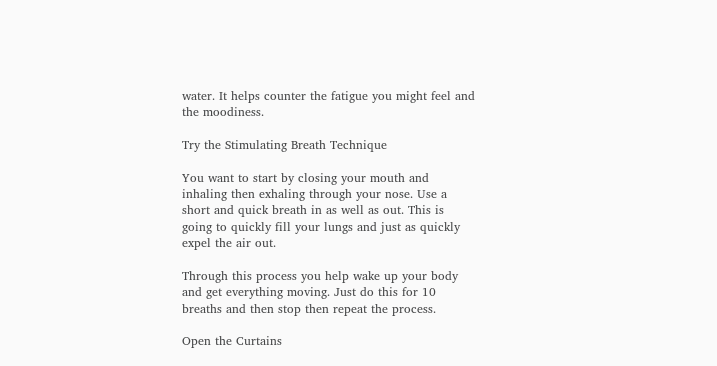water. It helps counter the fatigue you might feel and the moodiness.

Try the Stimulating Breath Technique

You want to start by closing your mouth and inhaling then exhaling through your nose. Use a short and quick breath in as well as out. This is going to quickly fill your lungs and just as quickly expel the air out.

Through this process you help wake up your body and get everything moving. Just do this for 10 breaths and then stop then repeat the process.

Open the Curtains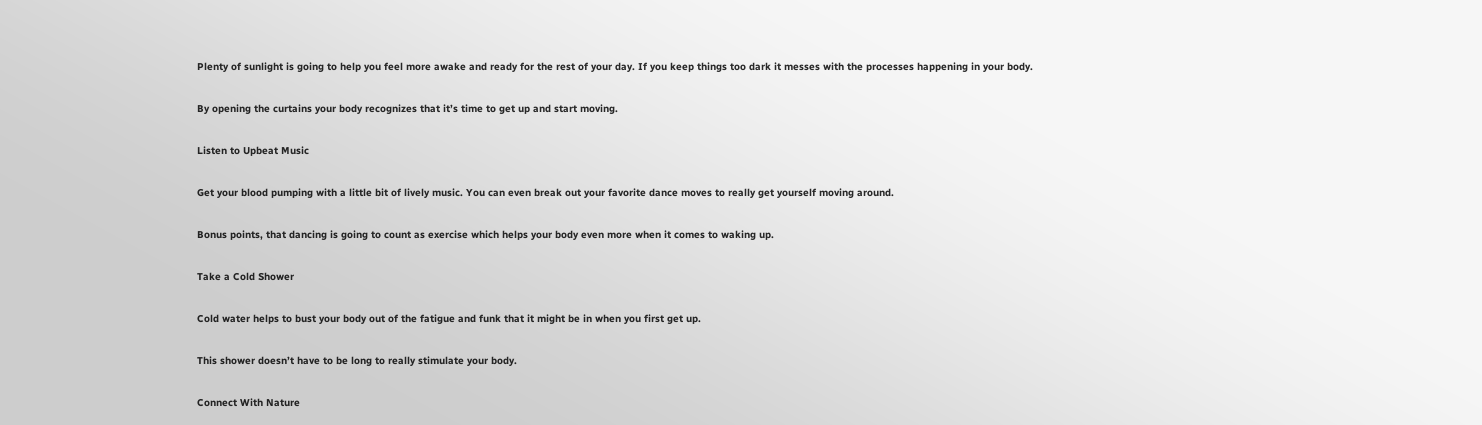Plenty of sunlight is going to help you feel more awake and ready for the rest of your day. If you keep things too dark it messes with the processes happening in your body.

By opening the curtains your body recognizes that it’s time to get up and start moving.

Listen to Upbeat Music

Get your blood pumping with a little bit of lively music. You can even break out your favorite dance moves to really get yourself moving around.

Bonus points, that dancing is going to count as exercise which helps your body even more when it comes to waking up.

Take a Cold Shower

Cold water helps to bust your body out of the fatigue and funk that it might be in when you first get up.

This shower doesn’t have to be long to really stimulate your body.

Connect With Nature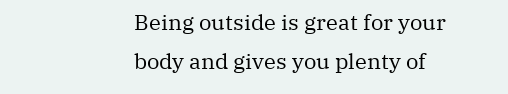Being outside is great for your body and gives you plenty of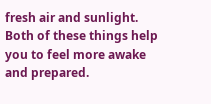fresh air and sunlight. Both of these things help you to feel more awake and prepared.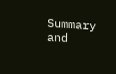Summary and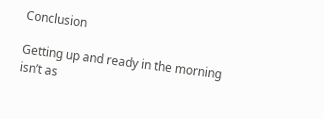Conclusion

Getting up and ready in the morning isn’t as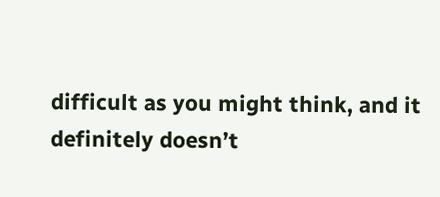difficult as you might think, and it definitely doesn’t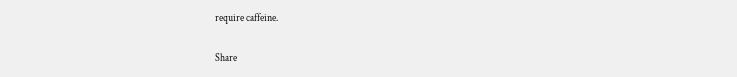require caffeine.

Share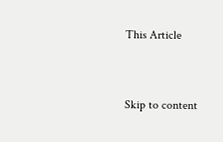This Article


Skip to content